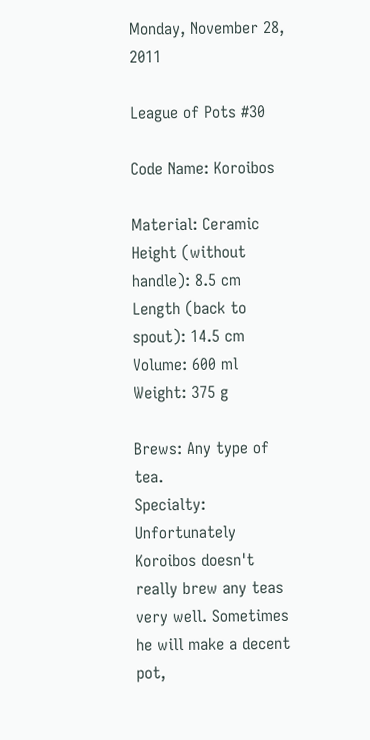Monday, November 28, 2011

League of Pots #30

Code Name: Koroibos

Material: Ceramic
Height (without handle): 8.5 cm
Length (back to spout): 14.5 cm
Volume: 600 ml
Weight: 375 g

Brews: Any type of tea.
Specialty: Unfortunately Koroibos doesn't really brew any teas very well. Sometimes he will make a decent pot,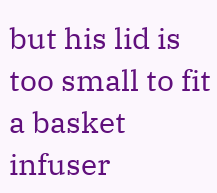but his lid is too small to fit a basket infuser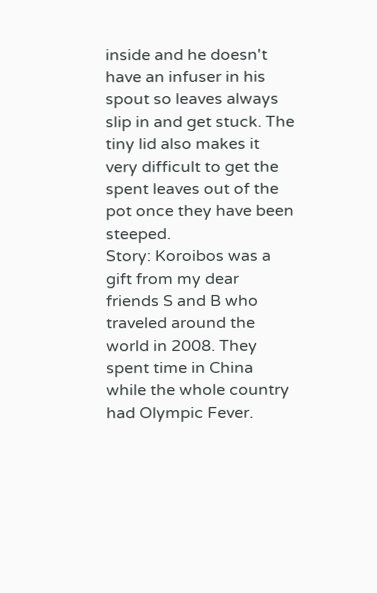inside and he doesn't have an infuser in his spout so leaves always slip in and get stuck. The tiny lid also makes it very difficult to get the spent leaves out of the pot once they have been steeped.
Story: Koroibos was a gift from my dear friends S and B who traveled around the world in 2008. They spent time in China while the whole country had Olympic Fever.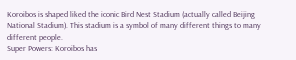Koroibos is shaped liked the iconic Bird Nest Stadium (actually called Beijing National Stadium). This stadium is a symbol of many different things to many different people.
Super Powers: Koroibos has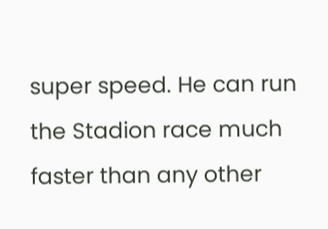super speed. He can run the Stadion race much faster than any other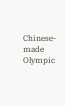Chinese-made Olympic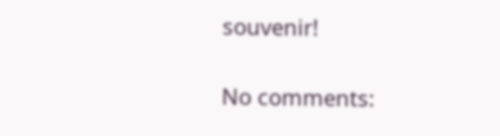souvenir!

No comments: